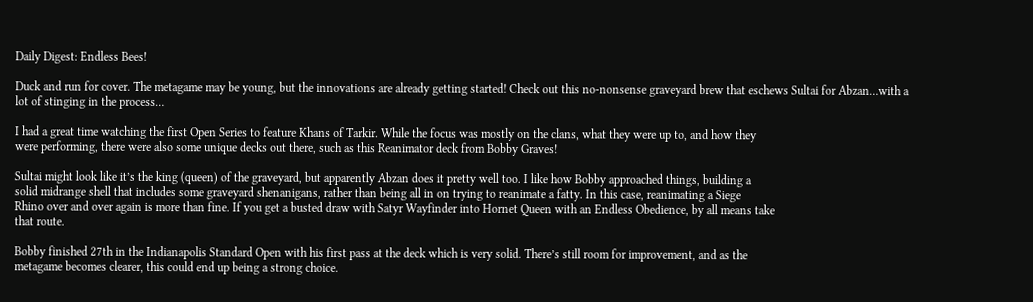Daily Digest: Endless Bees!

Duck and run for cover. The metagame may be young, but the innovations are already getting started! Check out this no-nonsense graveyard brew that eschews Sultai for Abzan…with a lot of stinging in the process…

I had a great time watching the first Open Series to feature Khans of Tarkir. While the focus was mostly on the clans, what they were up to, and how they
were performing, there were also some unique decks out there, such as this Reanimator deck from Bobby Graves!

Sultai might look like it’s the king (queen) of the graveyard, but apparently Abzan does it pretty well too. I like how Bobby approached things, building a
solid midrange shell that includes some graveyard shenanigans, rather than being all in on trying to reanimate a fatty. In this case, reanimating a Siege
Rhino over and over again is more than fine. If you get a busted draw with Satyr Wayfinder into Hornet Queen with an Endless Obedience, by all means take
that route.

Bobby finished 27th in the Indianapolis Standard Open with his first pass at the deck which is very solid. There’s still room for improvement, and as the
metagame becomes clearer, this could end up being a strong choice.